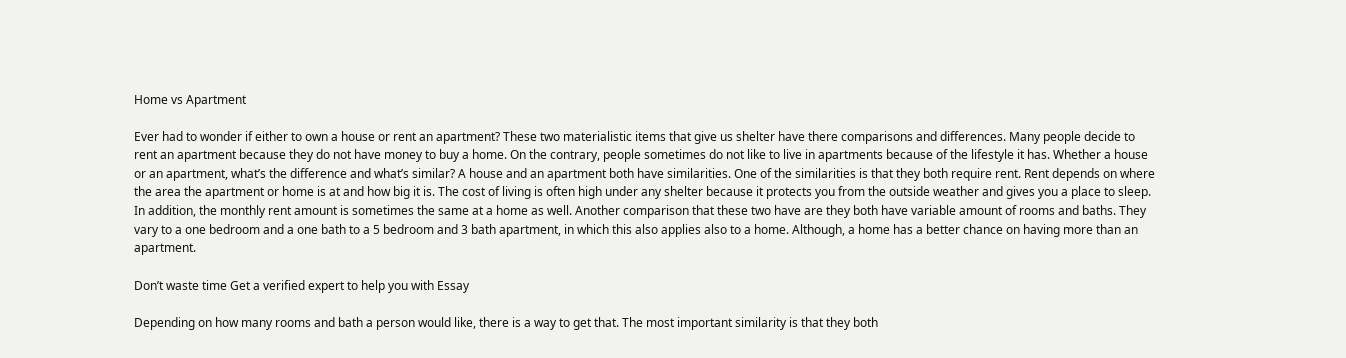Home vs Apartment

Ever had to wonder if either to own a house or rent an apartment? These two materialistic items that give us shelter have there comparisons and differences. Many people decide to rent an apartment because they do not have money to buy a home. On the contrary, people sometimes do not like to live in apartments because of the lifestyle it has. Whether a house or an apartment, what’s the difference and what’s similar? A house and an apartment both have similarities. One of the similarities is that they both require rent. Rent depends on where the area the apartment or home is at and how big it is. The cost of living is often high under any shelter because it protects you from the outside weather and gives you a place to sleep. In addition, the monthly rent amount is sometimes the same at a home as well. Another comparison that these two have are they both have variable amount of rooms and baths. They vary to a one bedroom and a one bath to a 5 bedroom and 3 bath apartment, in which this also applies also to a home. Although, a home has a better chance on having more than an apartment.

Don’t waste time Get a verified expert to help you with Essay

Depending on how many rooms and bath a person would like, there is a way to get that. The most important similarity is that they both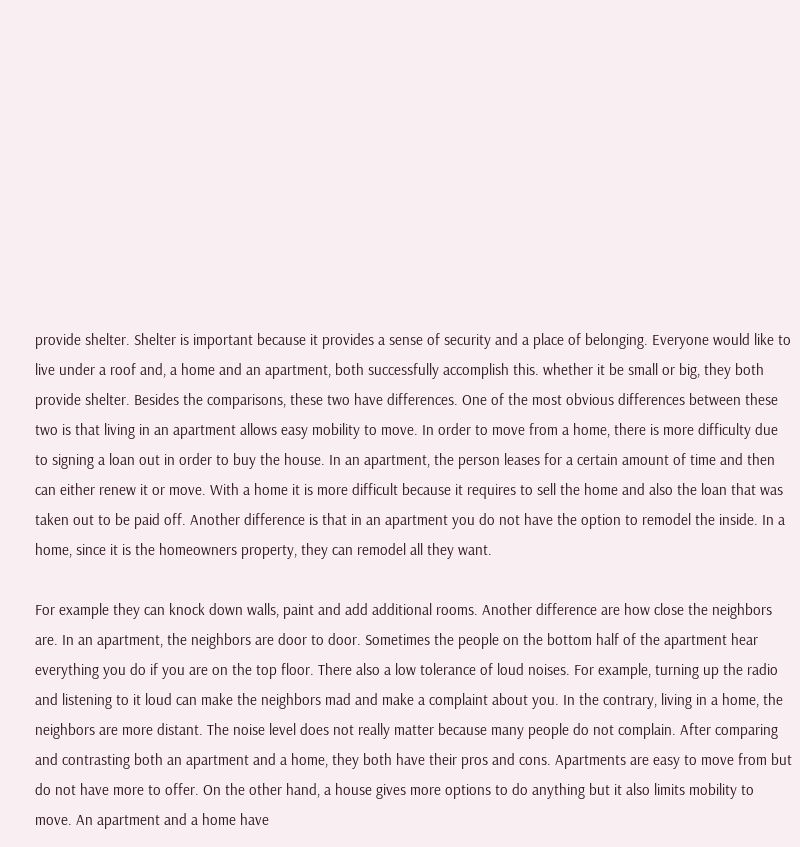provide shelter. Shelter is important because it provides a sense of security and a place of belonging. Everyone would like to live under a roof and, a home and an apartment, both successfully accomplish this. whether it be small or big, they both provide shelter. Besides the comparisons, these two have differences. One of the most obvious differences between these two is that living in an apartment allows easy mobility to move. In order to move from a home, there is more difficulty due to signing a loan out in order to buy the house. In an apartment, the person leases for a certain amount of time and then can either renew it or move. With a home it is more difficult because it requires to sell the home and also the loan that was taken out to be paid off. Another difference is that in an apartment you do not have the option to remodel the inside. In a home, since it is the homeowners property, they can remodel all they want.

For example they can knock down walls, paint and add additional rooms. Another difference are how close the neighbors are. In an apartment, the neighbors are door to door. Sometimes the people on the bottom half of the apartment hear everything you do if you are on the top floor. There also a low tolerance of loud noises. For example, turning up the radio and listening to it loud can make the neighbors mad and make a complaint about you. In the contrary, living in a home, the neighbors are more distant. The noise level does not really matter because many people do not complain. After comparing and contrasting both an apartment and a home, they both have their pros and cons. Apartments are easy to move from but do not have more to offer. On the other hand, a house gives more options to do anything but it also limits mobility to move. An apartment and a home have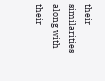their similarities along with their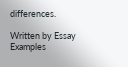differences.

Written by Essay Examples